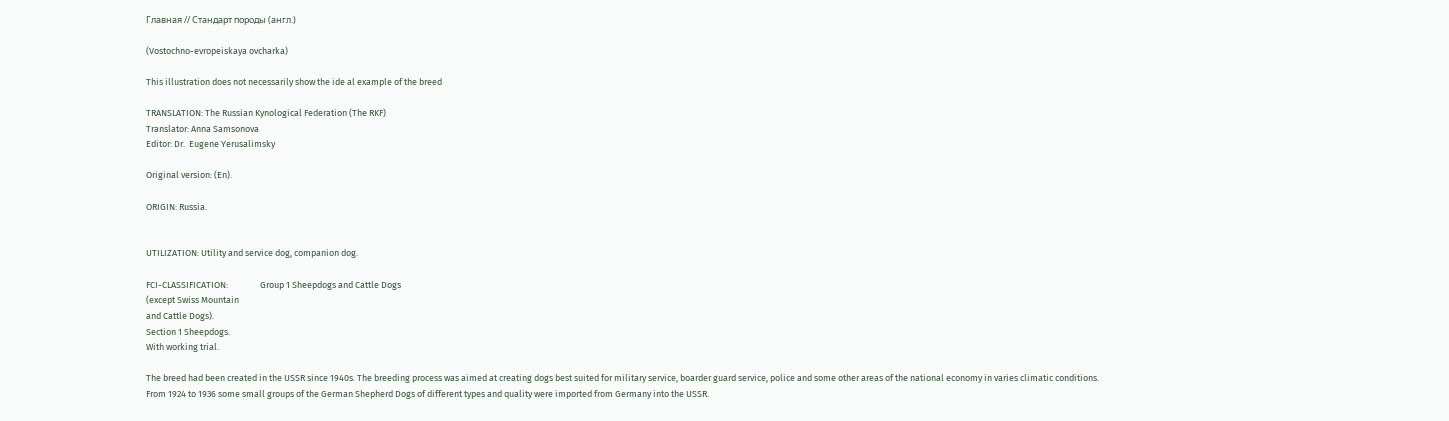Главная // Стандарт породы (англ.)

(Vostochno-evropeiskaya ovcharka)

This illustration does not necessarily show the ide al example of the breed

TRANSLATION: The Russian Kynological Federation (The RKF)
Translator: Anna Samsonova
Editor: Dr.  Eugene Yerusalimsky

Original version: (En).

ORIGIN: Russia.


UTILIZATION: Utility and service dog, companion dog.

FCI-CLASSIFICATION:                Group 1 Sheepdogs and Cattle Dogs
(except Swiss Mountain
and Cattle Dogs).
Section 1 Sheepdogs.
With working trial.

The breed had been created in the USSR since 1940s. The breeding process was aimed at creating dogs best suited for military service, boarder guard service, police and some other areas of the national economy in varies climatic conditions.
From 1924 to 1936 some small groups of the German Shepherd Dogs of different types and quality were imported from Germany into the USSR.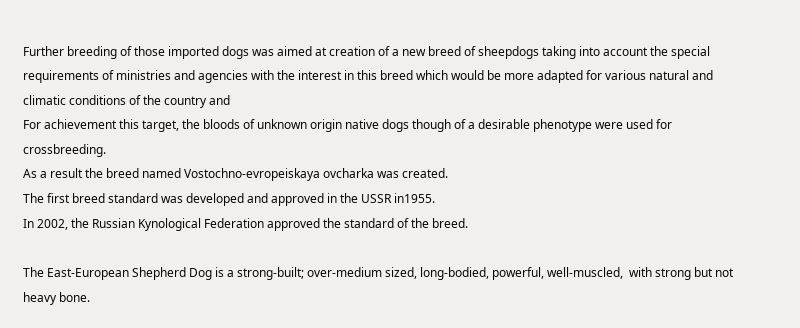Further breeding of those imported dogs was aimed at creation of a new breed of sheepdogs taking into account the special requirements of ministries and agencies with the interest in this breed which would be more adapted for various natural and climatic conditions of the country and
For achievement this target, the bloods of unknown origin native dogs though of a desirable phenotype were used for crossbreeding.
As a result the breed named Vostochno-evropeiskaya ovcharka was created.
The first breed standard was developed and approved in the USSR in1955.
In 2002, the Russian Kynological Federation approved the standard of the breed.

The East-European Shepherd Dog is a strong-built; over-medium sized, long-bodied, powerful, well-muscled,  with strong but not heavy bone.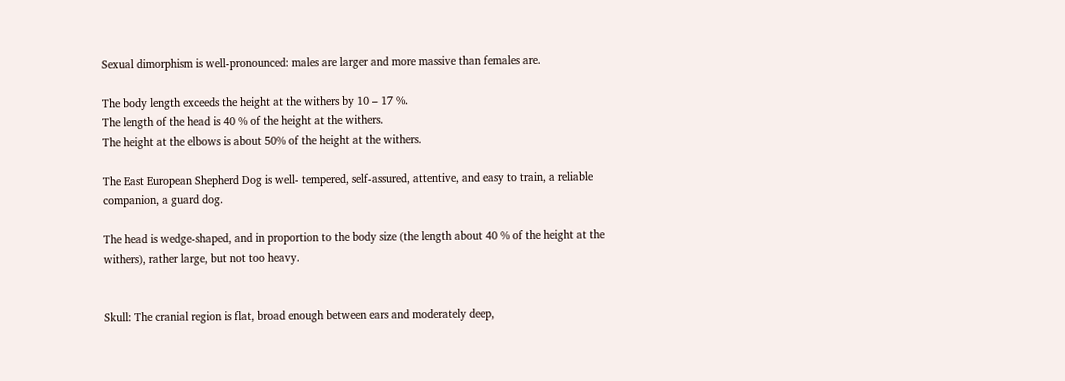Sexual dimorphism is well-pronounced: males are larger and more massive than females are.

The body length exceeds the height at the withers by 10 – 17 %.
The length of the head is 40 % of the height at the withers.
The height at the elbows is about 50% of the height at the withers.

The East European Shepherd Dog is well- tempered, self-assured, attentive, and easy to train, a reliable companion, a guard dog.

The head is wedge-shaped, and in proportion to the body size (the length about 40 % of the height at the withers), rather large, but not too heavy.


Skull: The cranial region is flat, broad enough between ears and moderately deep,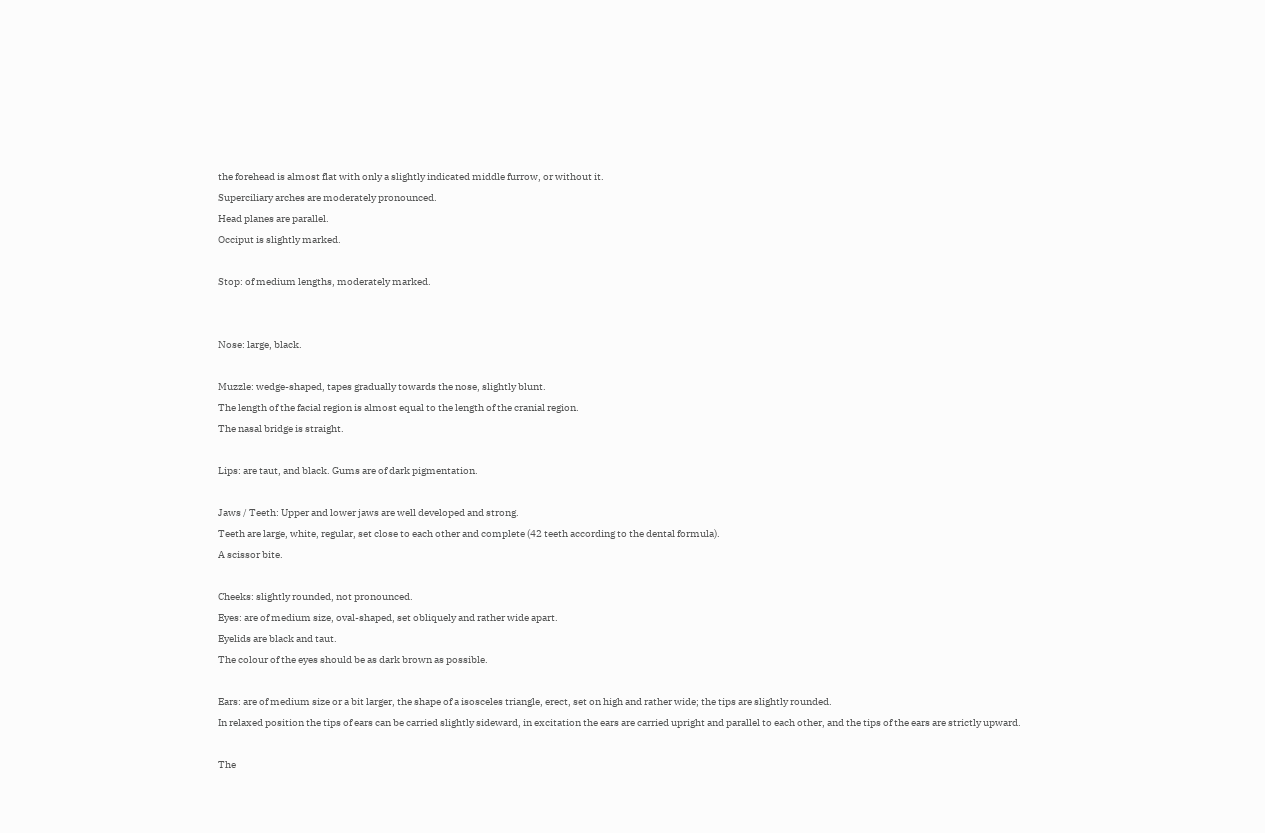the forehead is almost flat with only a slightly indicated middle furrow, or without it.
Superciliary arches are moderately pronounced.
Head planes are parallel.
Occiput is slightly marked.

Stop: of medium lengths, moderately marked.


Nose: large, black.

Muzzle: wedge-shaped, tapes gradually towards the nose, slightly blunt.
The length of the facial region is almost equal to the length of the cranial region.
The nasal bridge is straight.

Lips: are taut, and black. Gums are of dark pigmentation.

Jaws / Teeth: Upper and lower jaws are well developed and strong.
Teeth are large, white, regular, set close to each other and complete (42 teeth according to the dental formula).
A scissor bite.

Cheeks: slightly rounded, not pronounced.
Eyes: are of medium size, oval-shaped, set obliquely and rather wide apart.
Eyelids are black and taut.
The colour of the eyes should be as dark brown as possible.

Ears: are of medium size or a bit larger, the shape of a isosceles triangle, erect, set on high and rather wide; the tips are slightly rounded.
In relaxed position the tips of ears can be carried slightly sideward, in excitation the ears are carried upright and parallel to each other, and the tips of the ears are strictly upward.

The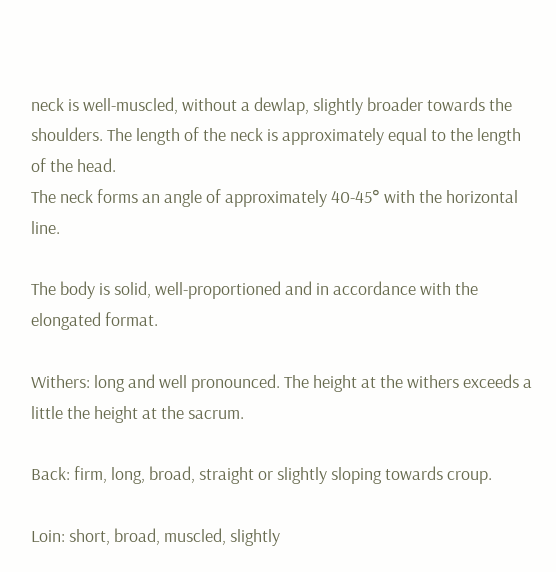neck is well-muscled, without a dewlap, slightly broader towards the shoulders. The length of the neck is approximately equal to the length of the head.
The neck forms an angle of approximately 40-45° with the horizontal line.

The body is solid, well-proportioned and in accordance with the elongated format.

Withers: long and well pronounced. The height at the withers exceeds a little the height at the sacrum.

Back: firm, long, broad, straight or slightly sloping towards croup.

Loin: short, broad, muscled, slightly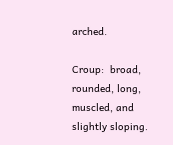arched.

Croup:  broad, rounded, long, muscled, and slightly sloping.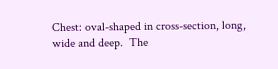Chest: oval-shaped in cross-section, long, wide and deep.  The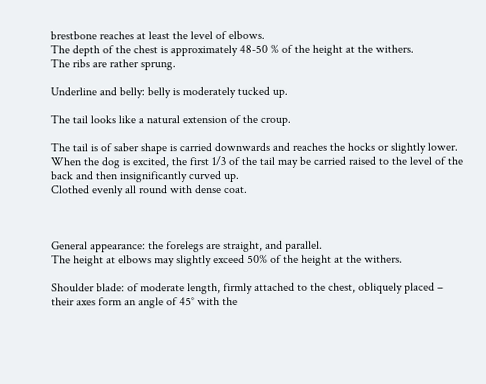brestbone reaches at least the level of elbows.
The depth of the chest is approximately 48-50 % of the height at the withers.
The ribs are rather sprung.

Underline and belly: belly is moderately tucked up.

The tail looks like a natural extension of the croup.

The tail is of saber shape is carried downwards and reaches the hocks or slightly lower. When the dog is excited, the first 1/3 of the tail may be carried raised to the level of the back and then insignificantly curved up.
Clothed evenly all round with dense coat.



General appearance: the forelegs are straight, and parallel.
The height at elbows may slightly exceed 50% of the height at the withers.

Shoulder blade: of moderate length, firmly attached to the chest, obliquely placed – their axes form an angle of 45° with the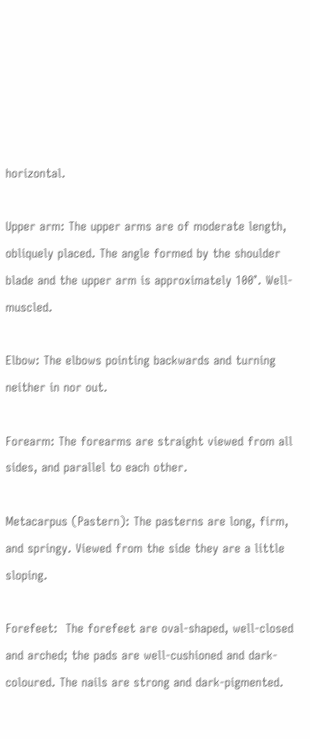horizontal.

Upper arm: The upper arms are of moderate length, obliquely placed. The angle formed by the shoulder blade and the upper arm is approximately 100°. Well-muscled.

Elbow: The elbows pointing backwards and turning neither in nor out.

Forearm: The forearms are straight viewed from all sides, and parallel to each other.

Metacarpus (Pastern): The pasterns are long, firm, and springy. Viewed from the side they are a little sloping.

Forefeet:  The forefeet are oval-shaped, well-closed and arched; the pads are well-cushioned and dark-coloured. The nails are strong and dark-pigmented.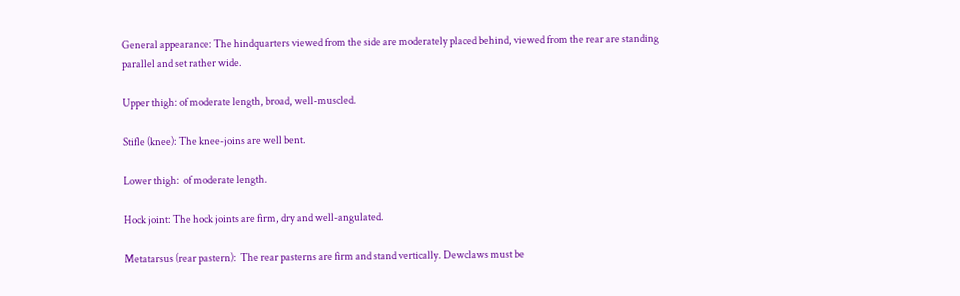General appearance: The hindquarters viewed from the side are moderately placed behind, viewed from the rear are standing parallel and set rather wide.

Upper thigh: of moderate length, broad, well-muscled.

Stifle (knee): The knee-joins are well bent.

Lower thigh:  of moderate length.

Hock joint: The hock joints are firm, dry and well-angulated.

Metatarsus (rear pastern):  The rear pasterns are firm and stand vertically. Dewclaws must be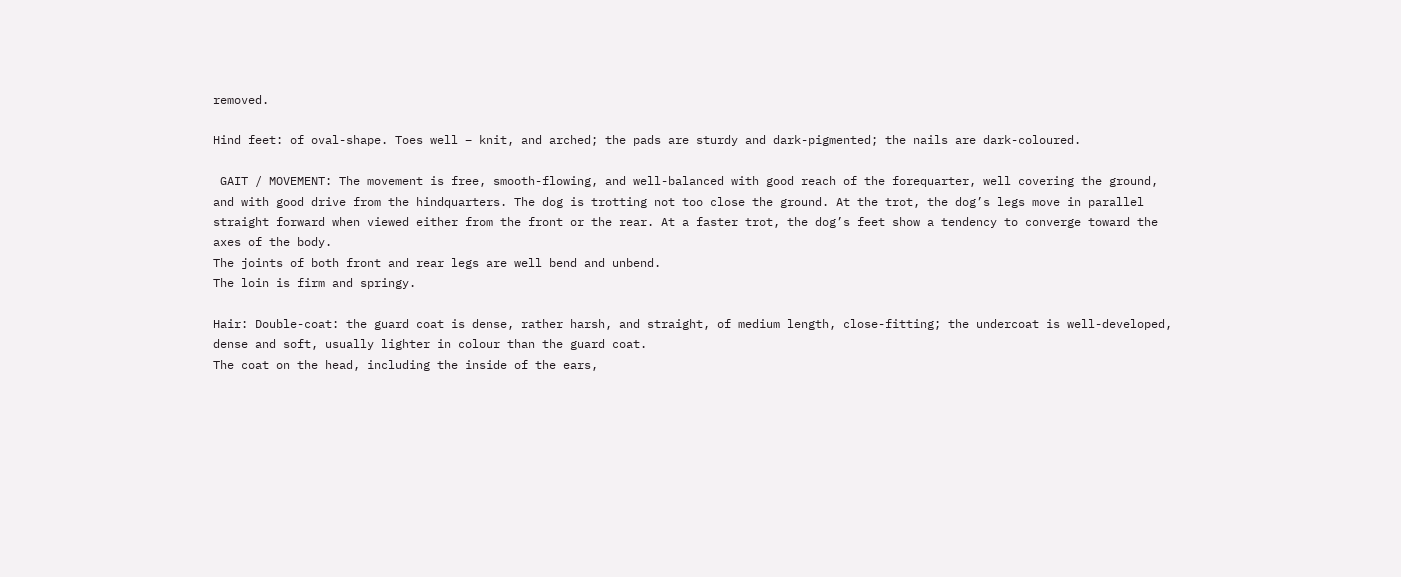removed.

Hind feet: of oval-shape. Toes well – knit, and arched; the pads are sturdy and dark-pigmented; the nails are dark-coloured.

 GAIT / MOVEMENT: The movement is free, smooth-flowing, and well-balanced with good reach of the forequarter, well covering the ground, and with good drive from the hindquarters. The dog is trotting not too close the ground. At the trot, the dog’s legs move in parallel straight forward when viewed either from the front or the rear. At a faster trot, the dog’s feet show a tendency to converge toward the axes of the body.
The joints of both front and rear legs are well bend and unbend.
The loin is firm and springy.

Hair: Double-coat: the guard coat is dense, rather harsh, and straight, of medium length, close-fitting; the undercoat is well-developed, dense and soft, usually lighter in colour than the guard coat.
The coat on the head, including the inside of the ears,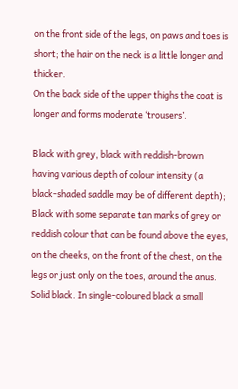on the front side of the legs, on paws and toes is short; the hair on the neck is a little longer and thicker.
On the back side of the upper thighs the coat is longer and forms moderate ‘trousers’.

Black with grey, black with reddish-brown having various depth of colour intensity (a black-shaded saddle may be of different depth);
Black with some separate tan marks of grey or reddish colour that can be found above the eyes, on the cheeks, on the front of the chest, on the legs or just only on the toes, around the anus.
Solid black. In single-coloured black a small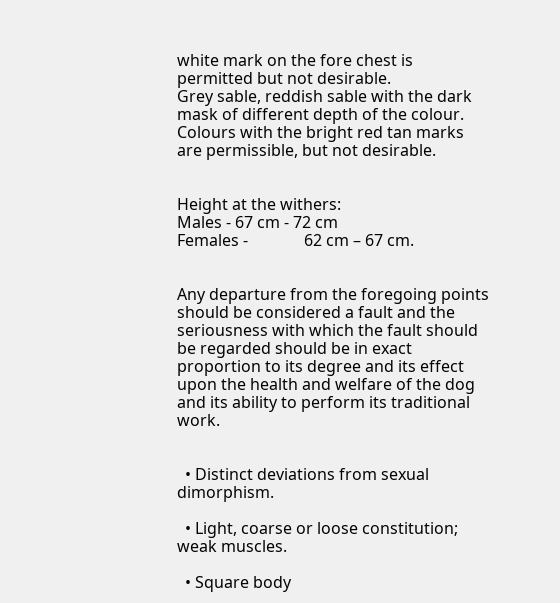white mark on the fore chest is permitted but not desirable.
Grey sable, reddish sable with the dark mask of different depth of the colour.
Colours with the bright red tan marks are permissible, but not desirable.


Height at the withers:
Males - 67 cm - 72 cm
Females -              62 cm – 67 cm.


Any departure from the foregoing points should be considered a fault and the seriousness with which the fault should be regarded should be in exact proportion to its degree and its effect upon the health and welfare of the dog and its ability to perform its traditional work.


  • Distinct deviations from sexual dimorphism.

  • Light, coarse or loose constitution; weak muscles.

  • Square body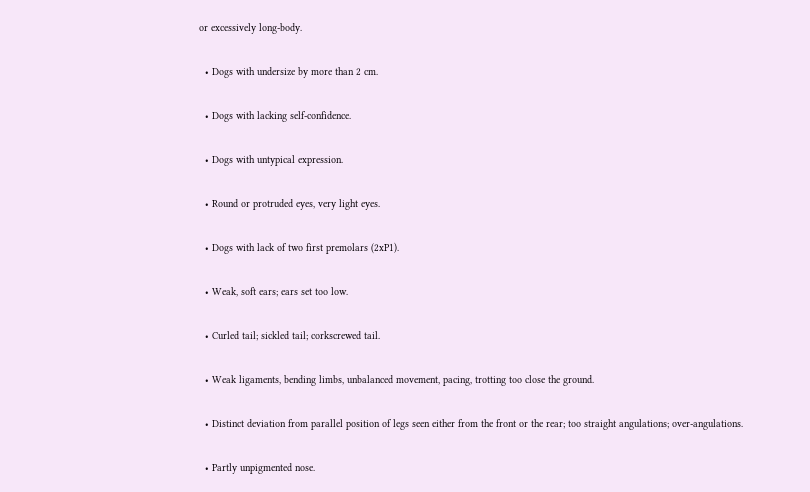or excessively long-body.

  • Dogs with undersize by more than 2 cm.

  • Dogs with lacking self-confidence.

  • Dogs with untypical expression.

  • Round or protruded eyes, very light eyes.

  • Dogs with lack of two first premolars (2xP1).

  • Weak, soft ears; ears set too low.

  • Curled tail; sickled tail; corkscrewed tail.

  • Weak ligaments, bending limbs, unbalanced movement, pacing, trotting too close the ground.

  • Distinct deviation from parallel position of legs seen either from the front or the rear; too straight angulations; over-angulations.

  • Partly unpigmented nose.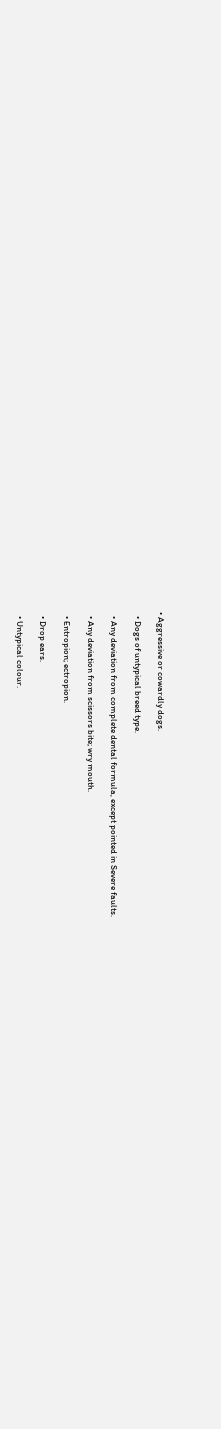• Aggressive or cowardly dogs.

  • Dogs of untypical breed type.

  • Any deviation from complete dental formula, except pointed in Severe faults.

  • Any deviation from scissors bite; wry mouth.

  • Entropion; ectropion.

  • Drop ears.

  • Untypical colour.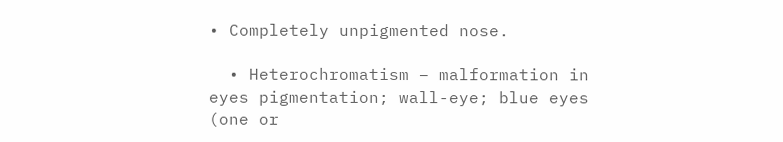• Completely unpigmented nose.

  • Heterochromatism – malformation in eyes pigmentation; wall-eye; blue eyes (one or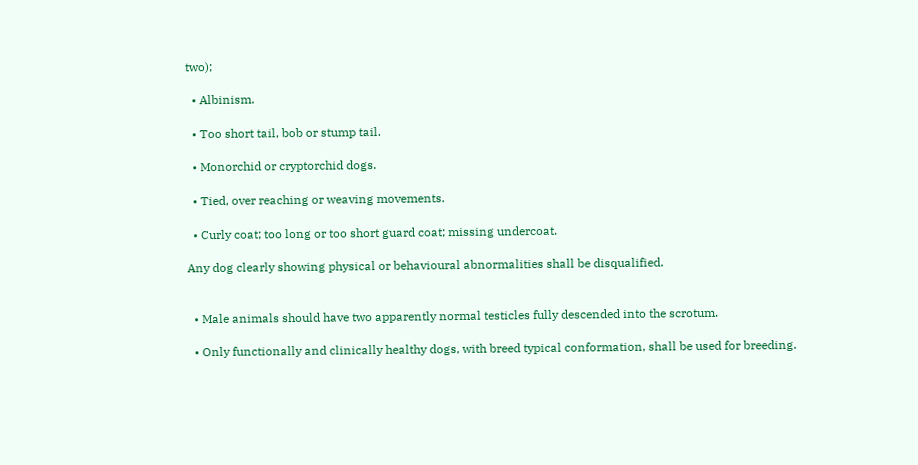two);

  • Albinism.

  • Too short tail, bob or stump tail.

  • Monorchid or cryptorchid dogs.

  • Tied, over reaching or weaving movements.

  • Curly coat; too long or too short guard coat; missing undercoat.

Any dog clearly showing physical or behavioural abnormalities shall be disqualified.


  • Male animals should have two apparently normal testicles fully descended into the scrotum.

  • Only functionally and clinically healthy dogs, with breed typical conformation, shall be used for breeding.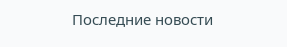Последние новости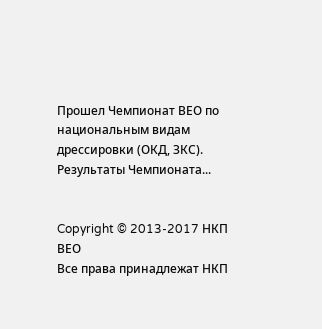Прошел Чемпионат ВЕО по национальным видам дрессировки (ОКД, ЗКС).
Результаты Чемпионата...


Copyright © 2013-2017 НКП ВЕО
Все права принадлежат НКП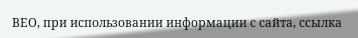ВЕО, при использовании информации с сайта, ссылка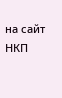на сайт НКП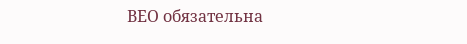ВЕО обязательна